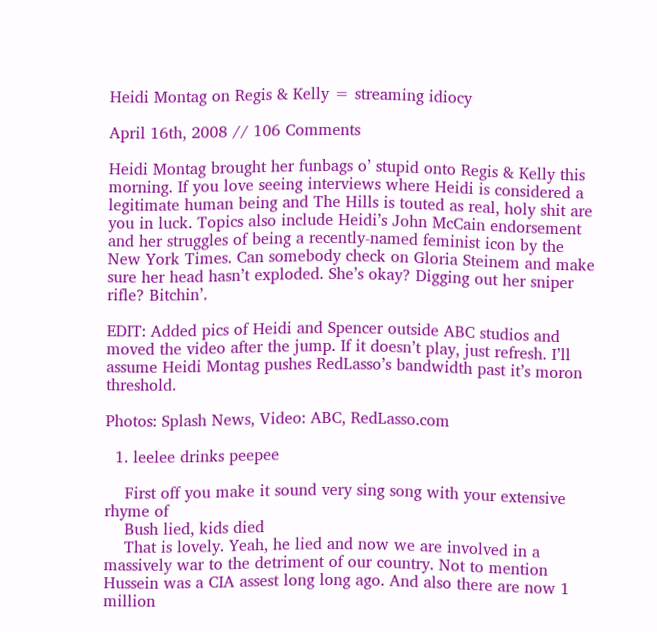Heidi Montag on Regis & Kelly = streaming idiocy

April 16th, 2008 // 106 Comments

Heidi Montag brought her funbags o’ stupid onto Regis & Kelly this morning. If you love seeing interviews where Heidi is considered a legitimate human being and The Hills is touted as real, holy shit are you in luck. Topics also include Heidi’s John McCain endorsement and her struggles of being a recently-named feminist icon by the New York Times. Can somebody check on Gloria Steinem and make sure her head hasn’t exploded. She’s okay? Digging out her sniper rifle? Bitchin’.

EDIT: Added pics of Heidi and Spencer outside ABC studios and moved the video after the jump. If it doesn’t play, just refresh. I’ll assume Heidi Montag pushes RedLasso’s bandwidth past it’s moron threshold.

Photos: Splash News, Video: ABC, RedLasso.com

  1. leelee drinks peepee

    First off you make it sound very sing song with your extensive rhyme of
    Bush lied, kids died
    That is lovely. Yeah, he lied and now we are involved in a massively war to the detriment of our country. Not to mention Hussein was a CIA assest long long ago. And also there are now 1 million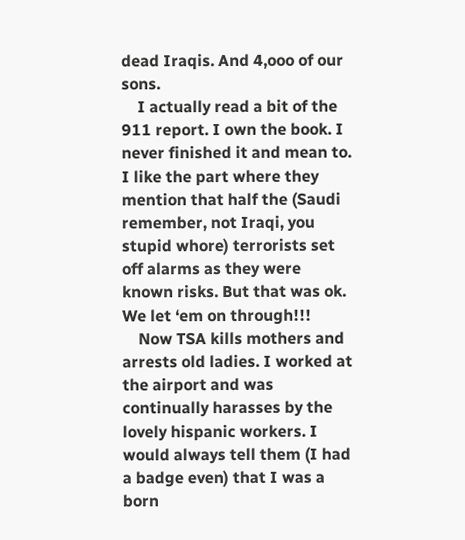dead Iraqis. And 4,ooo of our sons.
    I actually read a bit of the 911 report. I own the book. I never finished it and mean to. I like the part where they mention that half the (Saudi remember, not Iraqi, you stupid whore) terrorists set off alarms as they were known risks. But that was ok. We let ‘em on through!!!
    Now TSA kills mothers and arrests old ladies. I worked at the airport and was continually harasses by the lovely hispanic workers. I would always tell them (I had a badge even) that I was a born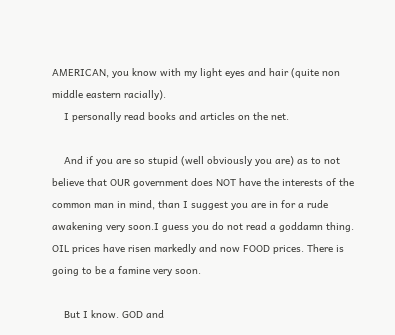AMERICAN, you know with my light eyes and hair (quite non middle eastern racially).
    I personally read books and articles on the net.

    And if you are so stupid (well obviously you are) as to not believe that OUR government does NOT have the interests of the common man in mind, than I suggest you are in for a rude awakening very soon.I guess you do not read a goddamn thing. OIL prices have risen markedly and now FOOD prices. There is going to be a famine very soon.

    But I know. GOD and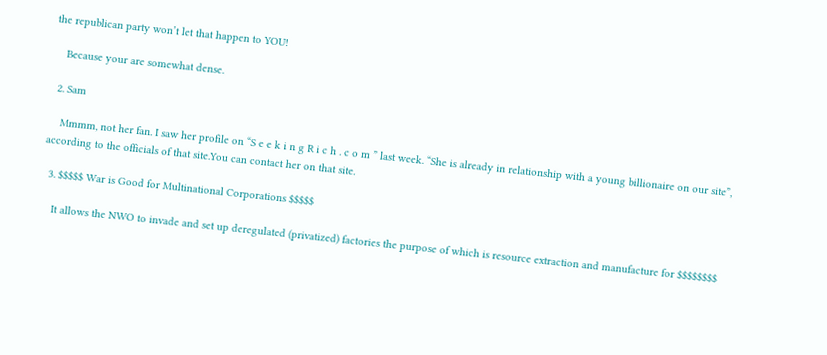the republican party won’t let that happen to YOU!

    Because your are somewhat dense.

  2. Sam

    Mmmm, not her fan. I saw her profile on “S e e k i n g R i c h . c o m ” last week. “She is already in relationship with a young billionaire on our site”, according to the officials of that site.You can contact her on that site.

  3. $$$$$ War is Good for Multinational Corporations $$$$$

    It allows the NWO to invade and set up deregulated (privatized) factories the purpose of which is resource extraction and manufacture for $$$$$$$$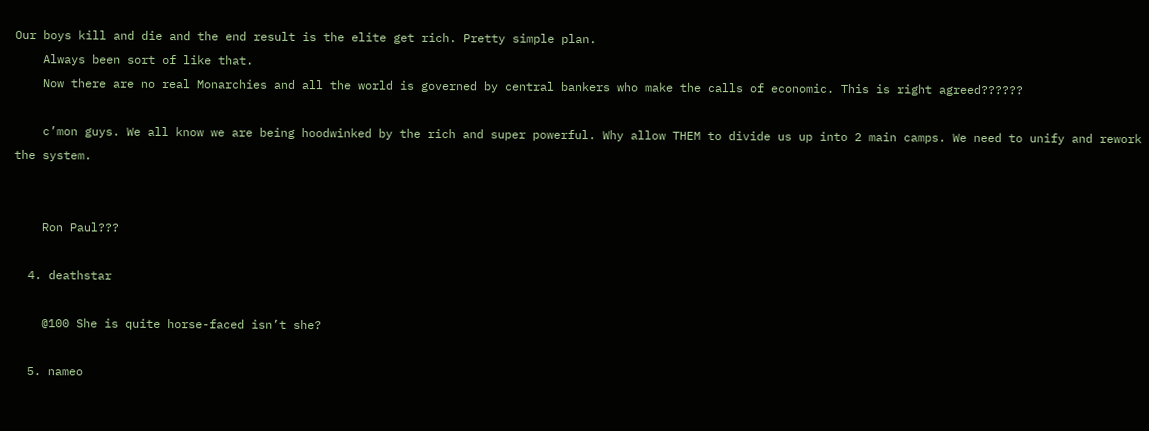Our boys kill and die and the end result is the elite get rich. Pretty simple plan.
    Always been sort of like that.
    Now there are no real Monarchies and all the world is governed by central bankers who make the calls of economic. This is right agreed??????

    c’mon guys. We all know we are being hoodwinked by the rich and super powerful. Why allow THEM to divide us up into 2 main camps. We need to unify and rework the system.


    Ron Paul???

  4. deathstar

    @100 She is quite horse-faced isn’t she?

  5. nameo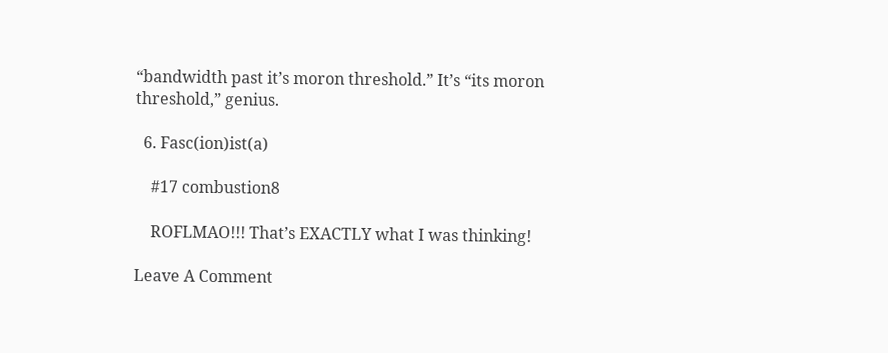“bandwidth past it’s moron threshold.” It’s “its moron threshold,” genius.

  6. Fasc(ion)ist(a)

    #17 combustion8

    ROFLMAO!!! That’s EXACTLY what I was thinking!

Leave A Comment